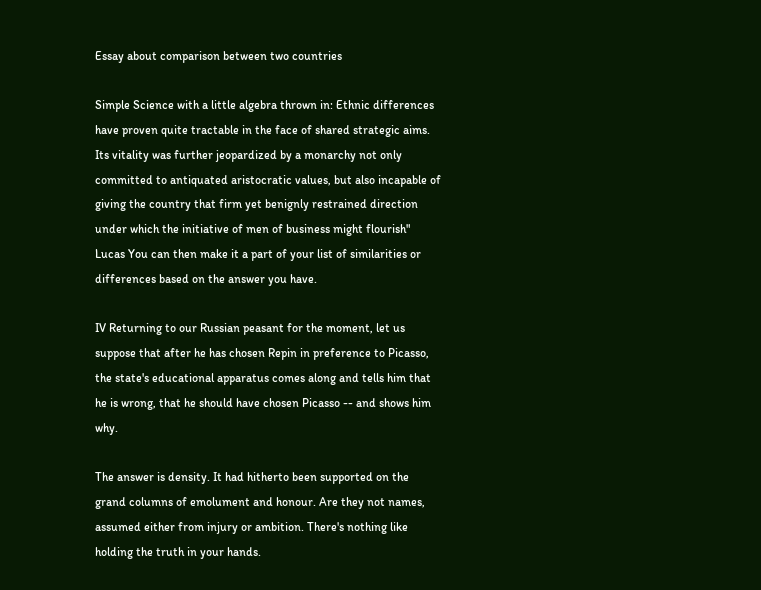Essay about comparison between two countries

Simple Science with a little algebra thrown in: Ethnic differences have proven quite tractable in the face of shared strategic aims. Its vitality was further jeopardized by a monarchy not only committed to antiquated aristocratic values, but also incapable of giving the country that firm yet benignly restrained direction under which the initiative of men of business might flourish" Lucas You can then make it a part of your list of similarities or differences based on the answer you have.

IV Returning to our Russian peasant for the moment, let us suppose that after he has chosen Repin in preference to Picasso, the state's educational apparatus comes along and tells him that he is wrong, that he should have chosen Picasso -- and shows him why.

The answer is density. It had hitherto been supported on the grand columns of emolument and honour. Are they not names, assumed either from injury or ambition. There's nothing like holding the truth in your hands.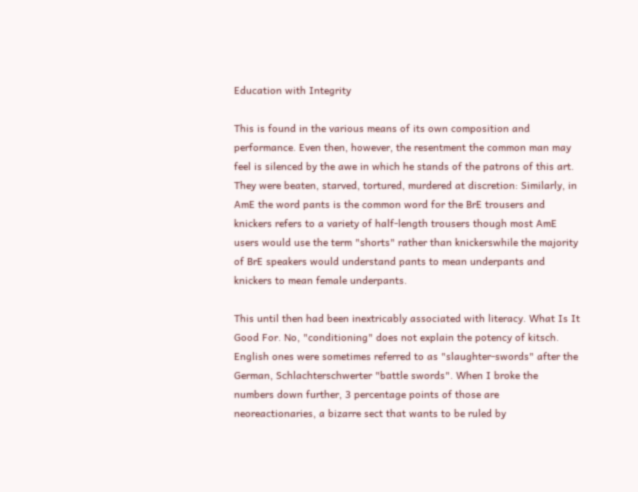Education with Integrity

This is found in the various means of its own composition and performance. Even then, however, the resentment the common man may feel is silenced by the awe in which he stands of the patrons of this art. They were beaten, starved, tortured, murdered at discretion: Similarly, in AmE the word pants is the common word for the BrE trousers and knickers refers to a variety of half-length trousers though most AmE users would use the term "shorts" rather than knickerswhile the majority of BrE speakers would understand pants to mean underpants and knickers to mean female underpants.

This until then had been inextricably associated with literacy. What Is It Good For. No, "conditioning" does not explain the potency of kitsch. English ones were sometimes referred to as "slaughter-swords" after the German, Schlachterschwerter "battle swords". When I broke the numbers down further, 3 percentage points of those are neoreactionaries, a bizarre sect that wants to be ruled by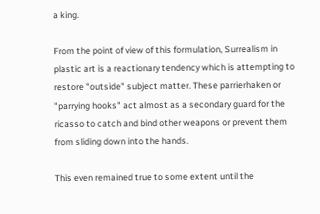a king.

From the point of view of this formulation, Surrealism in plastic art is a reactionary tendency which is attempting to restore "outside" subject matter. These parrierhaken or "parrying hooks" act almost as a secondary guard for the ricasso to catch and bind other weapons or prevent them from sliding down into the hands.

This even remained true to some extent until the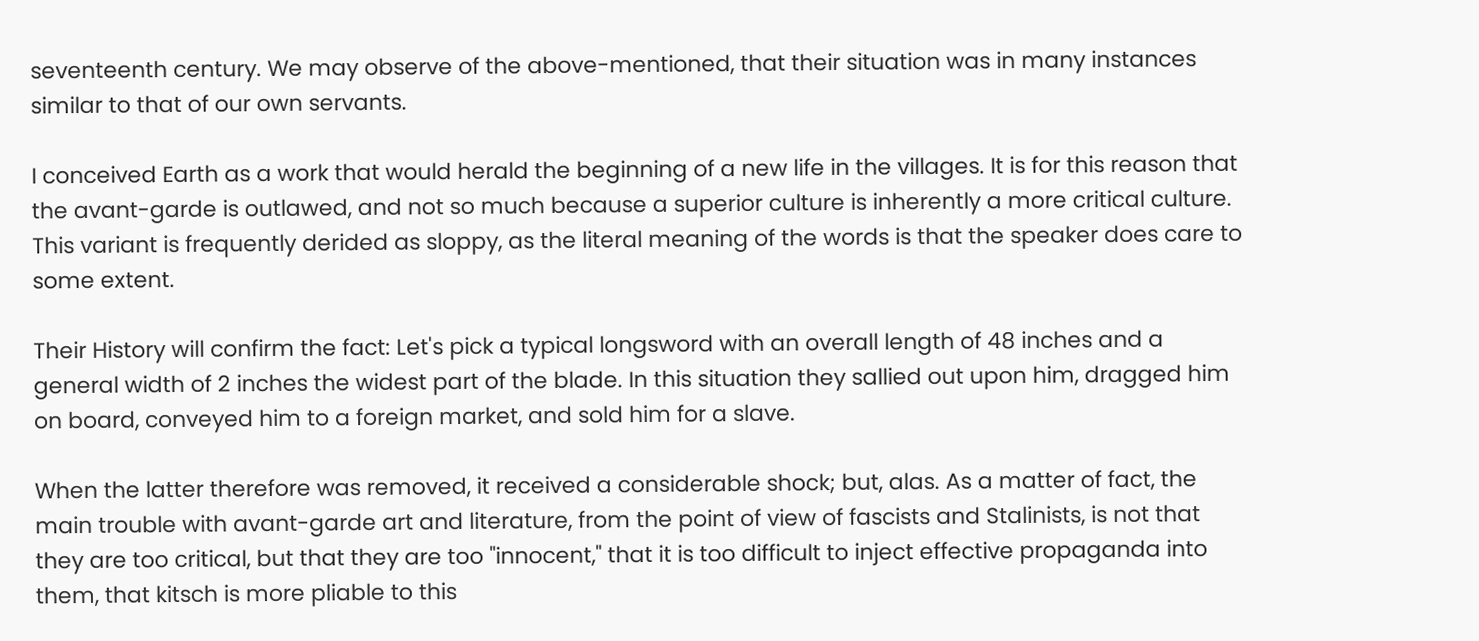seventeenth century. We may observe of the above-mentioned, that their situation was in many instances similar to that of our own servants.

I conceived Earth as a work that would herald the beginning of a new life in the villages. It is for this reason that the avant-garde is outlawed, and not so much because a superior culture is inherently a more critical culture. This variant is frequently derided as sloppy, as the literal meaning of the words is that the speaker does care to some extent.

Their History will confirm the fact: Let's pick a typical longsword with an overall length of 48 inches and a general width of 2 inches the widest part of the blade. In this situation they sallied out upon him, dragged him on board, conveyed him to a foreign market, and sold him for a slave.

When the latter therefore was removed, it received a considerable shock; but, alas. As a matter of fact, the main trouble with avant-garde art and literature, from the point of view of fascists and Stalinists, is not that they are too critical, but that they are too "innocent," that it is too difficult to inject effective propaganda into them, that kitsch is more pliable to this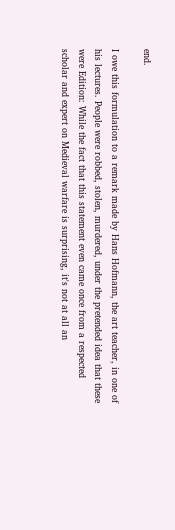end.

I owe this formulation to a remark made by Hans Hofmann, the art teacher, in one of his lectures. People were robbed, stolen, murdered, under the pretended idea that these were Edition: While the fact that this statement even came once from a respected scholar and expert on Medieval warfare is surprising, it's not at all an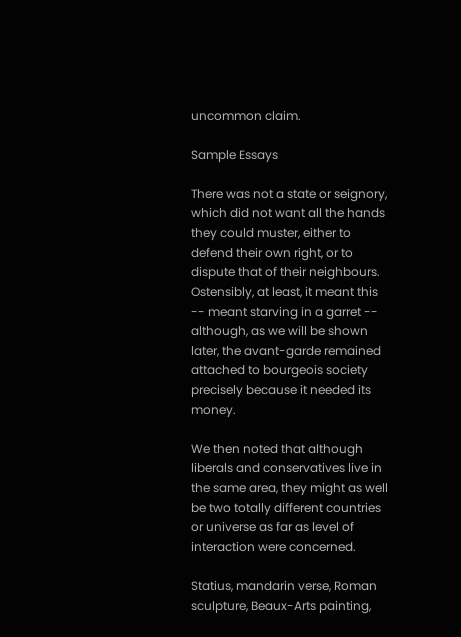uncommon claim.

Sample Essays

There was not a state or seignory, which did not want all the hands they could muster, either to defend their own right, or to dispute that of their neighbours. Ostensibly, at least, it meant this -- meant starving in a garret -- although, as we will be shown later, the avant-garde remained attached to bourgeois society precisely because it needed its money.

We then noted that although liberals and conservatives live in the same area, they might as well be two totally different countries or universe as far as level of interaction were concerned.

Statius, mandarin verse, Roman sculpture, Beaux-Arts painting,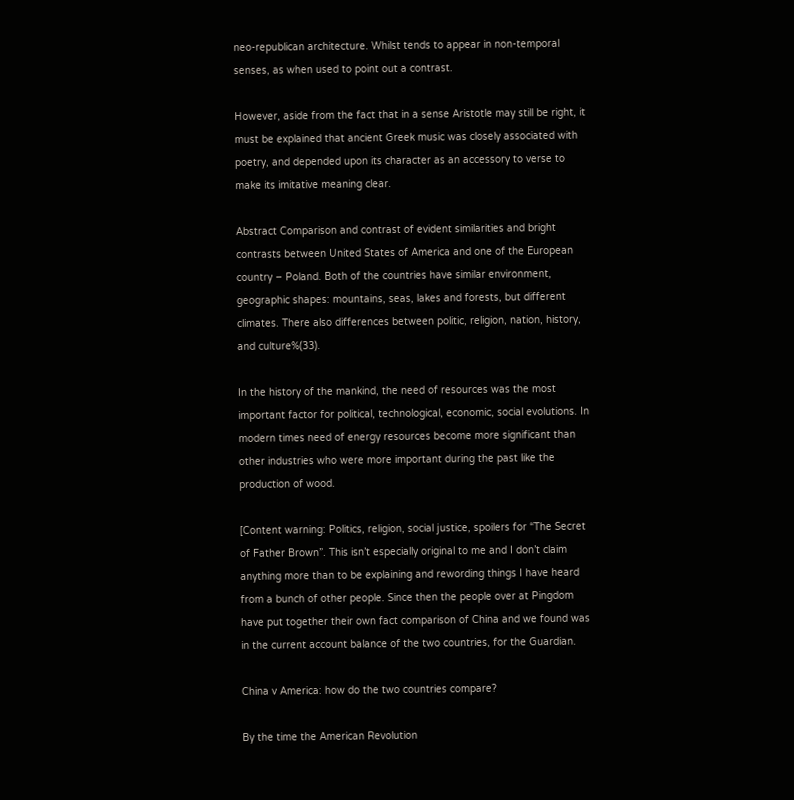neo-republican architecture. Whilst tends to appear in non-temporal senses, as when used to point out a contrast.

However, aside from the fact that in a sense Aristotle may still be right, it must be explained that ancient Greek music was closely associated with poetry, and depended upon its character as an accessory to verse to make its imitative meaning clear.

Abstract Comparison and contrast of evident similarities and bright contrasts between United States of America and one of the European country – Poland. Both of the countries have similar environment, geographic shapes: mountains, seas, lakes and forests, but different climates. There also differences between politic, religion, nation, history, and culture%(33).

In the history of the mankind, the need of resources was the most important factor for political, technological, economic, social evolutions. In modern times need of energy resources become more significant than other industries who were more important during the past like the production of wood.

[Content warning: Politics, religion, social justice, spoilers for “The Secret of Father Brown”. This isn’t especially original to me and I don’t claim anything more than to be explaining and rewording things I have heard from a bunch of other people. Since then the people over at Pingdom have put together their own fact comparison of China and we found was in the current account balance of the two countries, for the Guardian.

China v America: how do the two countries compare?

By the time the American Revolution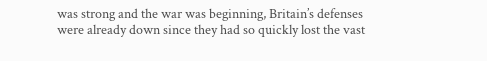was strong and the war was beginning, Britain’s defenses were already down since they had so quickly lost the vast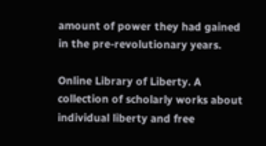amount of power they had gained in the pre-revolutionary years.

Online Library of Liberty. A collection of scholarly works about individual liberty and free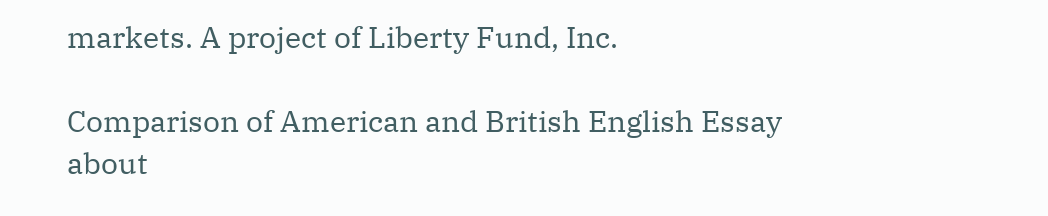markets. A project of Liberty Fund, Inc.

Comparison of American and British English Essay about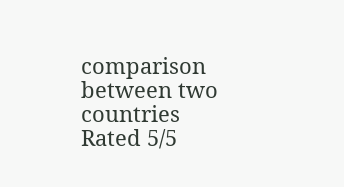comparison between two countries
Rated 5/5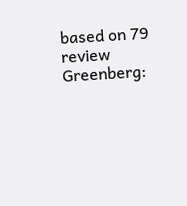based on 79 review
Greenberg: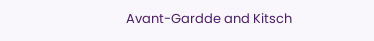Avant-Gardde and Kitsch